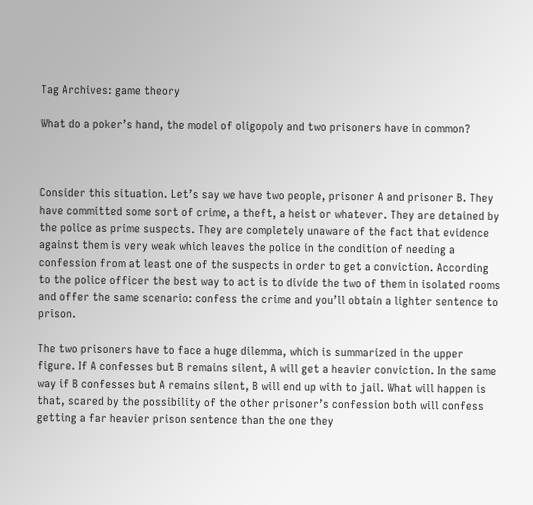Tag Archives: game theory

What do a poker’s hand, the model of oligopoly and two prisoners have in common?



Consider this situation. Let’s say we have two people, prisoner A and prisoner B. They have committed some sort of crime, a theft, a heist or whatever. They are detained by the police as prime suspects. They are completely unaware of the fact that evidence against them is very weak which leaves the police in the condition of needing a confession from at least one of the suspects in order to get a conviction. According to the police officer the best way to act is to divide the two of them in isolated rooms and offer the same scenario: confess the crime and you’ll obtain a lighter sentence to prison.

The two prisoners have to face a huge dilemma, which is summarized in the upper figure. If A confesses but B remains silent, A will get a heavier conviction. In the same way if B confesses but A remains silent, B will end up with to jail. What will happen is that, scared by the possibility of the other prisoner’s confession both will confess getting a far heavier prison sentence than the one they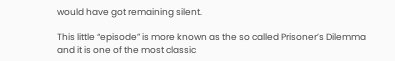would have got remaining silent.

This little “episode” is more known as the so called Prisoner’s Dilemma and it is one of the most classic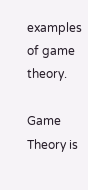examples of game theory.

Game Theory is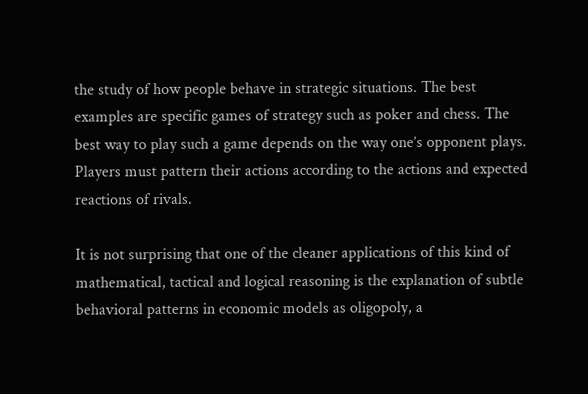the study of how people behave in strategic situations. The best examples are specific games of strategy such as poker and chess. The best way to play such a game depends on the way one’s opponent plays. Players must pattern their actions according to the actions and expected reactions of rivals.

It is not surprising that one of the cleaner applications of this kind of mathematical, tactical and logical reasoning is the explanation of subtle behavioral patterns in economic models as oligopoly, a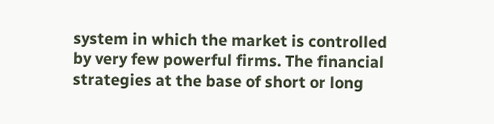system in which the market is controlled by very few powerful firms. The financial strategies at the base of short or long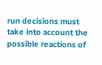run decisions must take into account the possible reactions of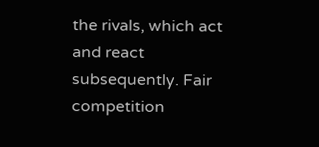the rivals, which act and react subsequently. Fair competition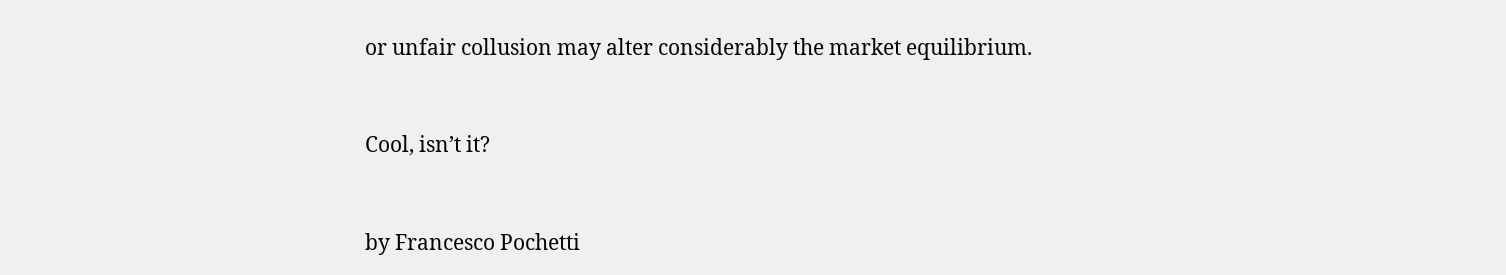or unfair collusion may alter considerably the market equilibrium.


Cool, isn’t it?


by Francesco Pochetti